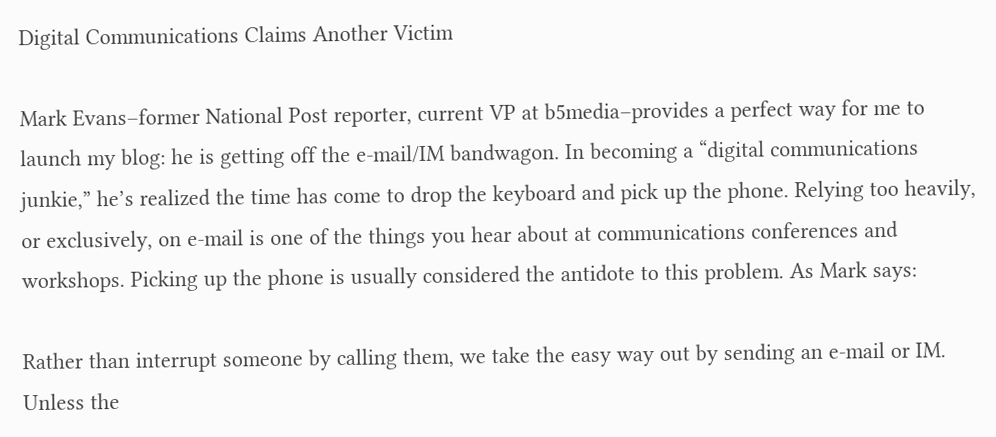Digital Communications Claims Another Victim

Mark Evans–former National Post reporter, current VP at b5media–provides a perfect way for me to launch my blog: he is getting off the e-mail/IM bandwagon. In becoming a “digital communications junkie,” he’s realized the time has come to drop the keyboard and pick up the phone. Relying too heavily, or exclusively, on e-mail is one of the things you hear about at communications conferences and workshops. Picking up the phone is usually considered the antidote to this problem. As Mark says:

Rather than interrupt someone by calling them, we take the easy way out by sending an e-mail or IM. Unless the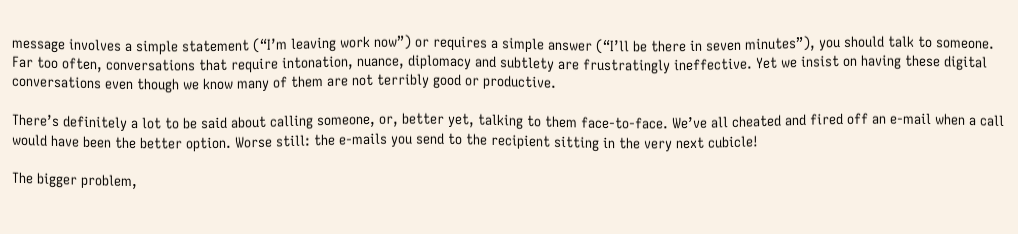message involves a simple statement (“I’m leaving work now”) or requires a simple answer (“I’ll be there in seven minutes”), you should talk to someone. Far too often, conversations that require intonation, nuance, diplomacy and subtlety are frustratingly ineffective. Yet we insist on having these digital conversations even though we know many of them are not terribly good or productive.

There’s definitely a lot to be said about calling someone, or, better yet, talking to them face-to-face. We’ve all cheated and fired off an e-mail when a call would have been the better option. Worse still: the e-mails you send to the recipient sitting in the very next cubicle!

The bigger problem,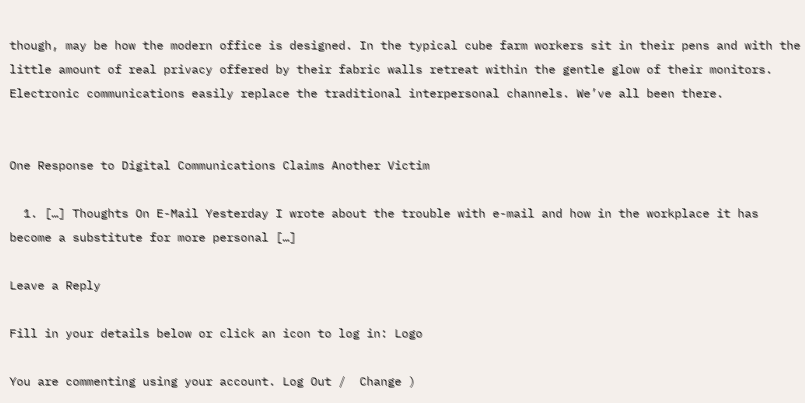though, may be how the modern office is designed. In the typical cube farm workers sit in their pens and with the little amount of real privacy offered by their fabric walls retreat within the gentle glow of their monitors. Electronic communications easily replace the traditional interpersonal channels. We’ve all been there.


One Response to Digital Communications Claims Another Victim

  1. […] Thoughts On E-Mail Yesterday I wrote about the trouble with e-mail and how in the workplace it has become a substitute for more personal […]

Leave a Reply

Fill in your details below or click an icon to log in: Logo

You are commenting using your account. Log Out /  Change )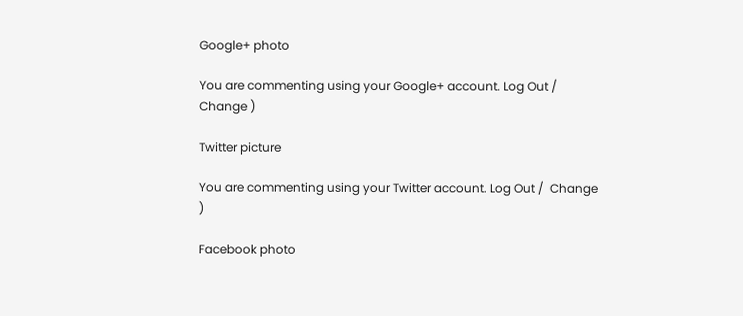Google+ photo

You are commenting using your Google+ account. Log Out /  Change )

Twitter picture

You are commenting using your Twitter account. Log Out /  Change )

Facebook photo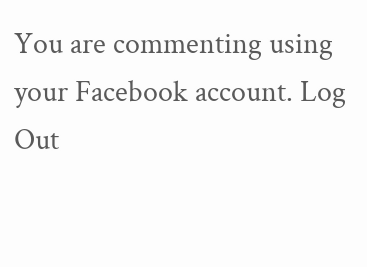You are commenting using your Facebook account. Log Out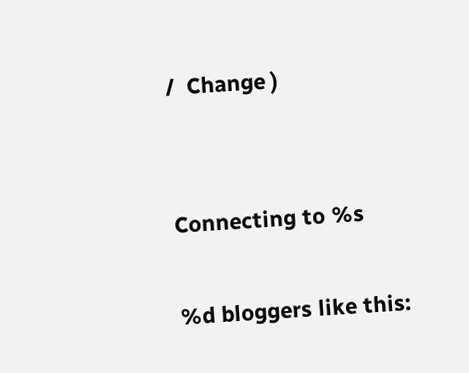/  Change )


Connecting to %s

%d bloggers like this: